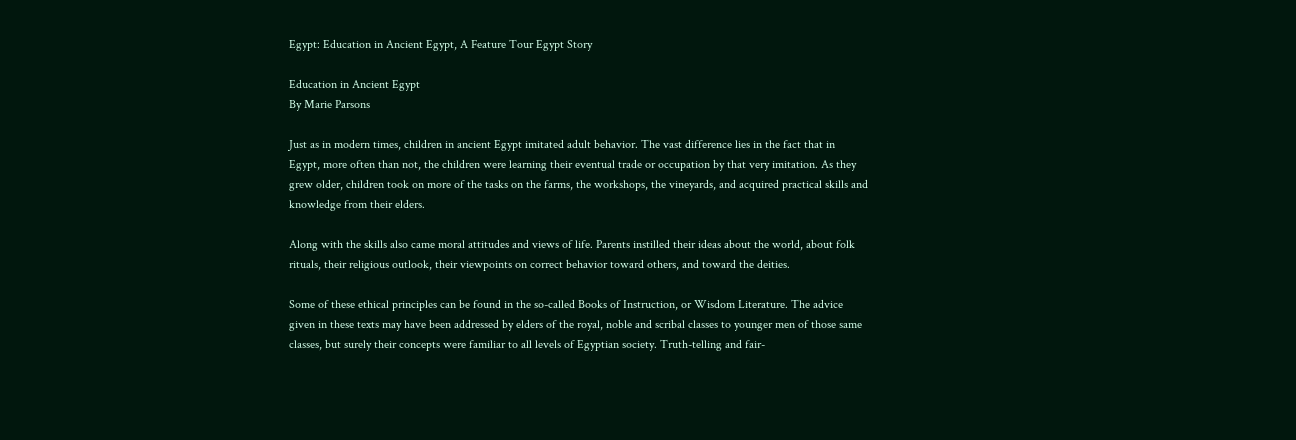Egypt: Education in Ancient Egypt, A Feature Tour Egypt Story

Education in Ancient Egypt
By Marie Parsons

Just as in modern times, children in ancient Egypt imitated adult behavior. The vast difference lies in the fact that in Egypt, more often than not, the children were learning their eventual trade or occupation by that very imitation. As they grew older, children took on more of the tasks on the farms, the workshops, the vineyards, and acquired practical skills and knowledge from their elders.

Along with the skills also came moral attitudes and views of life. Parents instilled their ideas about the world, about folk rituals, their religious outlook, their viewpoints on correct behavior toward others, and toward the deities.

Some of these ethical principles can be found in the so-called Books of Instruction, or Wisdom Literature. The advice given in these texts may have been addressed by elders of the royal, noble and scribal classes to younger men of those same classes, but surely their concepts were familiar to all levels of Egyptian society. Truth-telling and fair-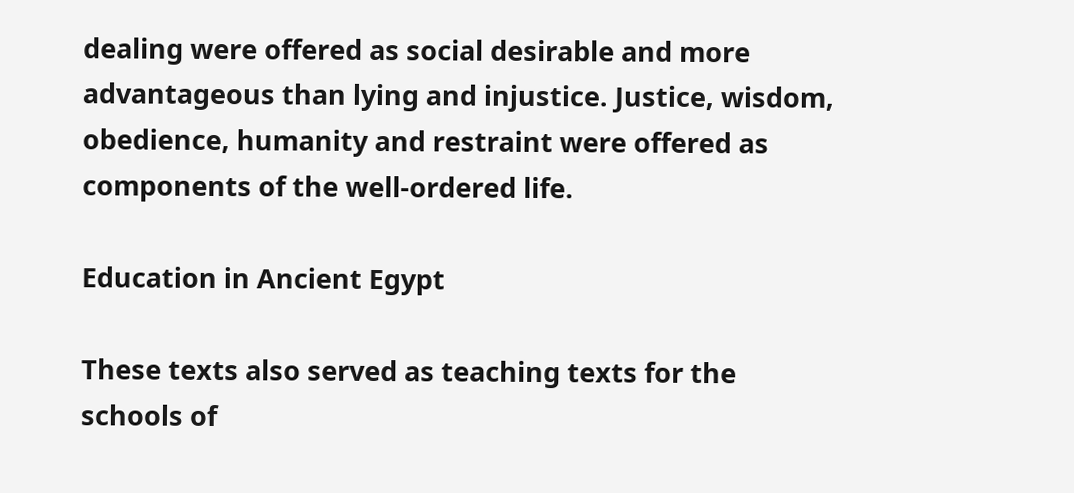dealing were offered as social desirable and more advantageous than lying and injustice. Justice, wisdom, obedience, humanity and restraint were offered as components of the well-ordered life.

Education in Ancient Egypt

These texts also served as teaching texts for the schools of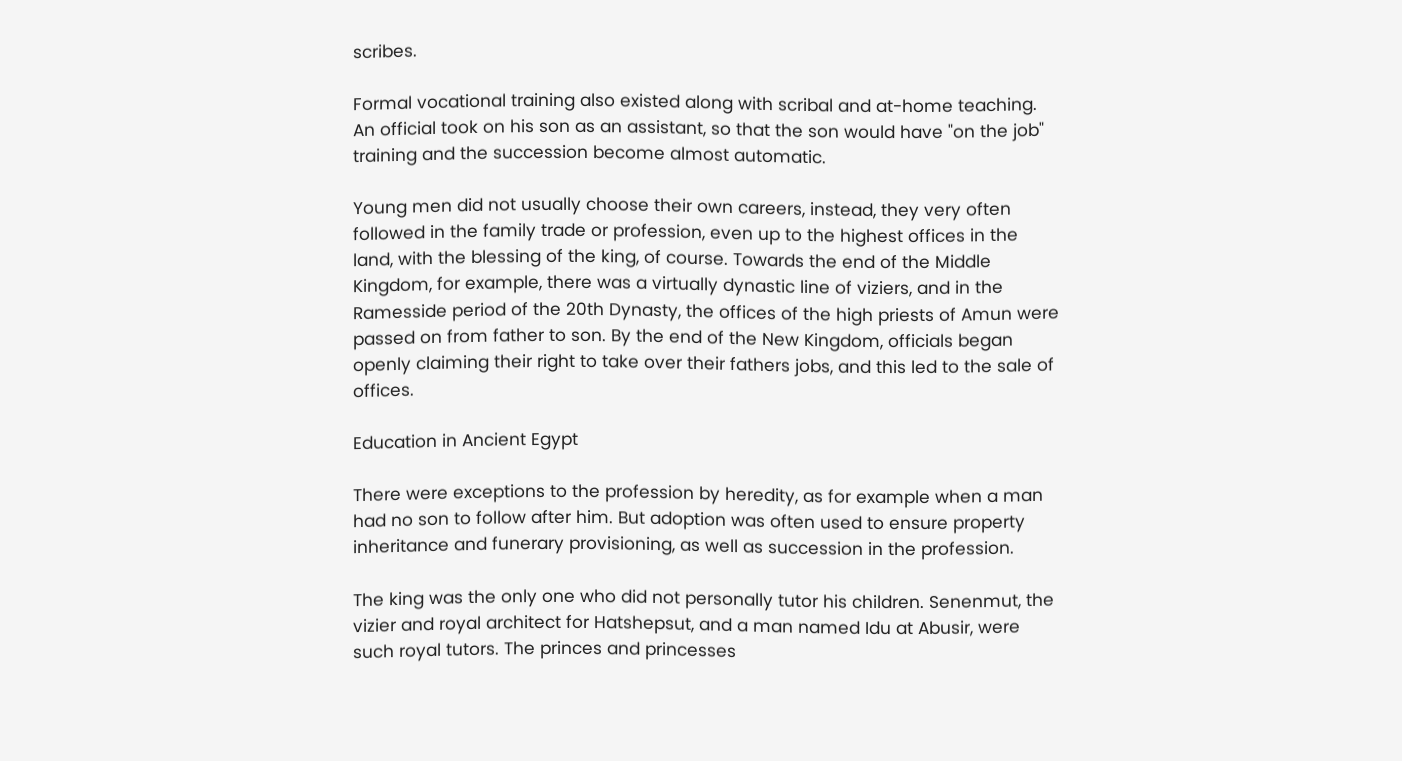scribes.

Formal vocational training also existed along with scribal and at-home teaching. An official took on his son as an assistant, so that the son would have "on the job" training and the succession become almost automatic.

Young men did not usually choose their own careers, instead, they very often followed in the family trade or profession, even up to the highest offices in the land, with the blessing of the king, of course. Towards the end of the Middle Kingdom, for example, there was a virtually dynastic line of viziers, and in the Ramesside period of the 20th Dynasty, the offices of the high priests of Amun were passed on from father to son. By the end of the New Kingdom, officials began openly claiming their right to take over their fathers jobs, and this led to the sale of offices.

Education in Ancient Egypt

There were exceptions to the profession by heredity, as for example when a man had no son to follow after him. But adoption was often used to ensure property inheritance and funerary provisioning, as well as succession in the profession.

The king was the only one who did not personally tutor his children. Senenmut, the vizier and royal architect for Hatshepsut, and a man named Idu at Abusir, were such royal tutors. The princes and princesses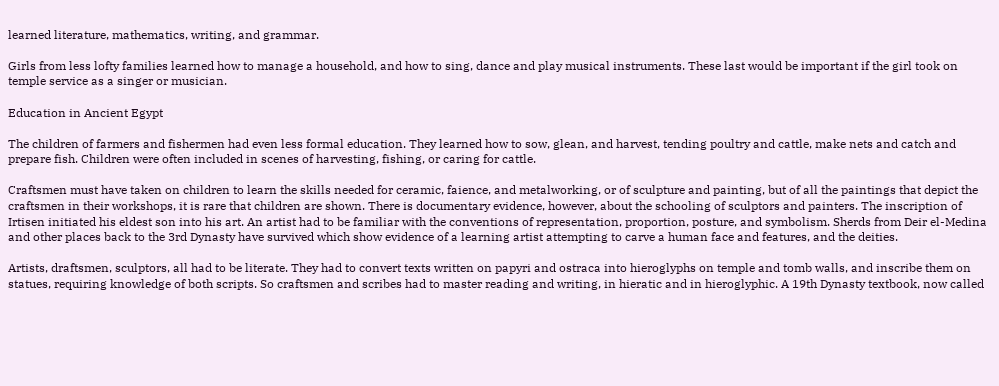learned literature, mathematics, writing, and grammar.

Girls from less lofty families learned how to manage a household, and how to sing, dance and play musical instruments. These last would be important if the girl took on temple service as a singer or musician.

Education in Ancient Egypt

The children of farmers and fishermen had even less formal education. They learned how to sow, glean, and harvest, tending poultry and cattle, make nets and catch and prepare fish. Children were often included in scenes of harvesting, fishing, or caring for cattle.

Craftsmen must have taken on children to learn the skills needed for ceramic, faience, and metalworking, or of sculpture and painting, but of all the paintings that depict the craftsmen in their workshops, it is rare that children are shown. There is documentary evidence, however, about the schooling of sculptors and painters. The inscription of Irtisen initiated his eldest son into his art. An artist had to be familiar with the conventions of representation, proportion, posture, and symbolism. Sherds from Deir el-Medina and other places back to the 3rd Dynasty have survived which show evidence of a learning artist attempting to carve a human face and features, and the deities.

Artists, draftsmen, sculptors, all had to be literate. They had to convert texts written on papyri and ostraca into hieroglyphs on temple and tomb walls, and inscribe them on statues, requiring knowledge of both scripts. So craftsmen and scribes had to master reading and writing, in hieratic and in hieroglyphic. A 19th Dynasty textbook, now called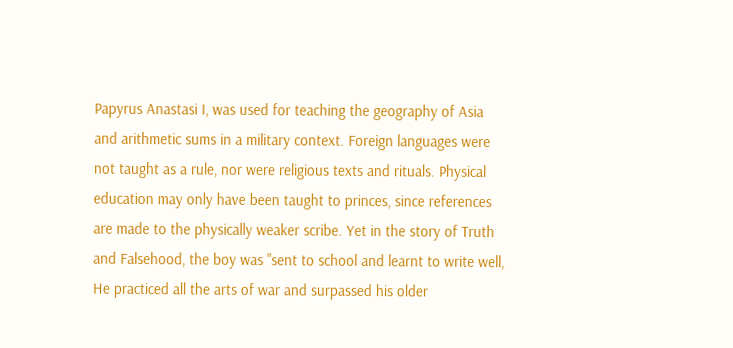Papyrus Anastasi I, was used for teaching the geography of Asia and arithmetic sums in a military context. Foreign languages were not taught as a rule, nor were religious texts and rituals. Physical education may only have been taught to princes, since references are made to the physically weaker scribe. Yet in the story of Truth and Falsehood, the boy was "sent to school and learnt to write well, He practiced all the arts of war and surpassed his older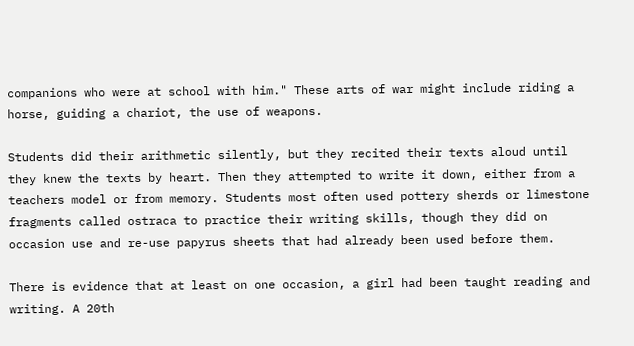companions who were at school with him." These arts of war might include riding a horse, guiding a chariot, the use of weapons.

Students did their arithmetic silently, but they recited their texts aloud until they knew the texts by heart. Then they attempted to write it down, either from a teachers model or from memory. Students most often used pottery sherds or limestone fragments called ostraca to practice their writing skills, though they did on occasion use and re-use papyrus sheets that had already been used before them.

There is evidence that at least on one occasion, a girl had been taught reading and writing. A 20th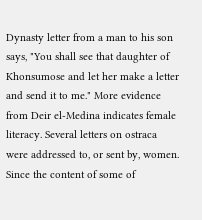Dynasty letter from a man to his son says, "You shall see that daughter of Khonsumose and let her make a letter and send it to me." More evidence from Deir el-Medina indicates female literacy. Several letters on ostraca were addressed to, or sent by, women. Since the content of some of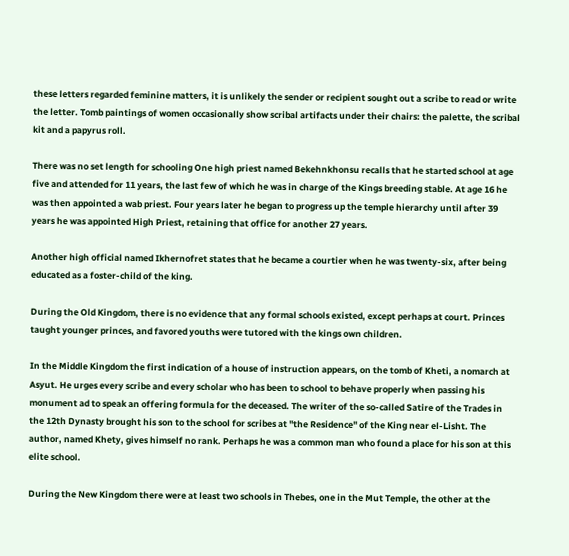these letters regarded feminine matters, it is unlikely the sender or recipient sought out a scribe to read or write the letter. Tomb paintings of women occasionally show scribal artifacts under their chairs: the palette, the scribal kit and a papyrus roll.

There was no set length for schooling One high priest named Bekehnkhonsu recalls that he started school at age five and attended for 11 years, the last few of which he was in charge of the Kings breeding stable. At age 16 he was then appointed a wab priest. Four years later he began to progress up the temple hierarchy until after 39 years he was appointed High Priest, retaining that office for another 27 years.

Another high official named Ikhernofret states that he became a courtier when he was twenty-six, after being educated as a foster-child of the king.

During the Old Kingdom, there is no evidence that any formal schools existed, except perhaps at court. Princes taught younger princes, and favored youths were tutored with the kings own children.

In the Middle Kingdom the first indication of a house of instruction appears, on the tomb of Kheti, a nomarch at Asyut. He urges every scribe and every scholar who has been to school to behave properly when passing his monument ad to speak an offering formula for the deceased. The writer of the so-called Satire of the Trades in the 12th Dynasty brought his son to the school for scribes at "the Residence" of the King near el-Lisht. The author, named Khety, gives himself no rank. Perhaps he was a common man who found a place for his son at this elite school.

During the New Kingdom there were at least two schools in Thebes, one in the Mut Temple, the other at the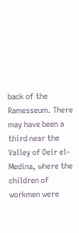back of the Ramesseum. There may have been a third near the Valley of Deir el-Medina, where the children of workmen were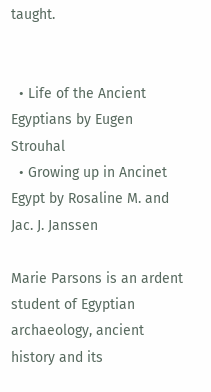taught.


  • Life of the Ancient Egyptians by Eugen Strouhal
  • Growing up in Ancinet Egypt by Rosaline M. and Jac. J. Janssen

Marie Parsons is an ardent student of Egyptian archaeology, ancient history and its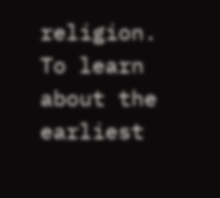religion. To learn about the earliest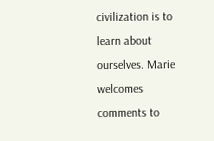civilization is to learn about ourselves. Marie welcomes comments to